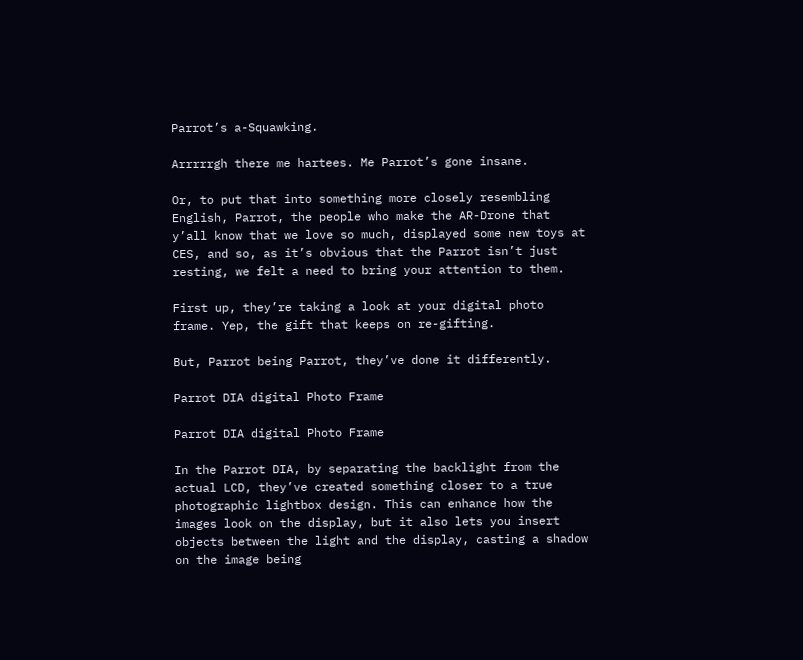Parrot’s a-Squawking.

Arrrrrgh there me hartees. Me Parrot’s gone insane.

Or, to put that into something more closely resembling English, Parrot, the people who make the AR-Drone that y’all know that we love so much, displayed some new toys at CES, and so, as it’s obvious that the Parrot isn’t just resting, we felt a need to bring your attention to them.

First up, they’re taking a look at your digital photo frame. Yep, the gift that keeps on re-gifting.

But, Parrot being Parrot, they’ve done it differently.

Parrot DIA digital Photo Frame

Parrot DIA digital Photo Frame

In the Parrot DIA, by separating the backlight from the actual LCD, they’ve created something closer to a true photographic lightbox design. This can enhance how the images look on the display, but it also lets you insert objects between the light and the display, casting a shadow on the image being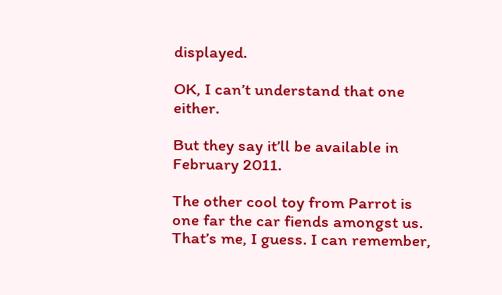displayed.

OK, I can’t understand that one either.

But they say it’ll be available in February 2011.

The other cool toy from Parrot is one far the car fiends amongst us. That’s me, I guess. I can remember,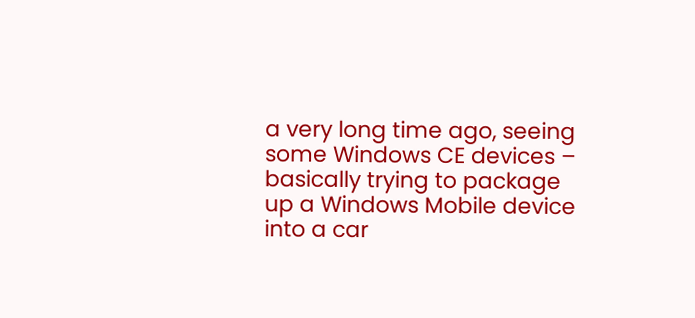a very long time ago, seeing some Windows CE devices – basically trying to package up a Windows Mobile device into a car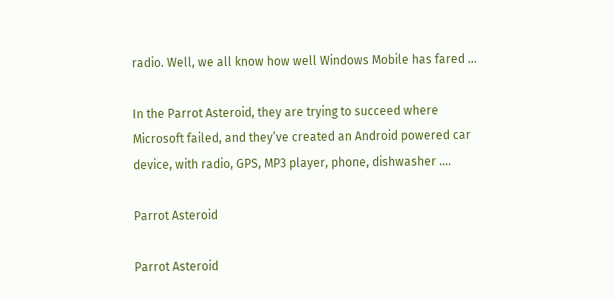radio. Well, we all know how well Windows Mobile has fared …

In the Parrot Asteroid, they are trying to succeed where Microsoft failed, and they’ve created an Android powered car device, with radio, GPS, MP3 player, phone, dishwasher ….

Parrot Asteroid

Parrot Asteroid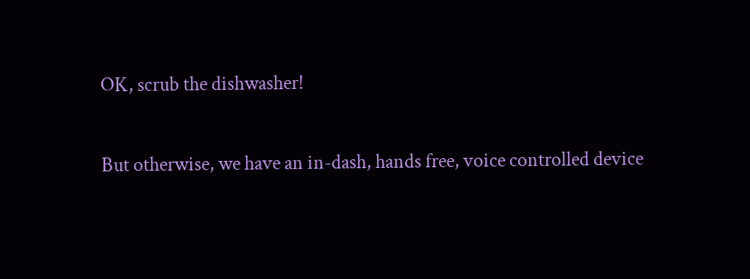OK, scrub the dishwasher!

But otherwise, we have an in-dash, hands free, voice controlled device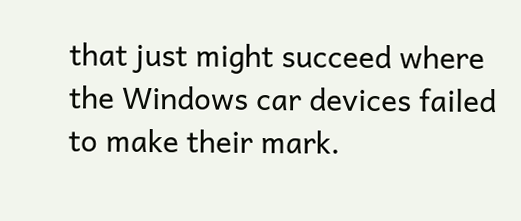that just might succeed where the Windows car devices failed to make their mark.